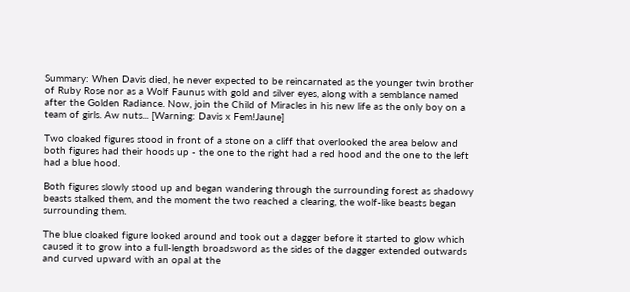Summary: When Davis died, he never expected to be reincarnated as the younger twin brother of Ruby Rose nor as a Wolf Faunus with gold and silver eyes, along with a semblance named after the Golden Radiance. Now, join the Child of Miracles in his new life as the only boy on a team of girls. Aw nuts... [Warning: Davis x Fem!Jaune]

Two cloaked figures stood in front of a stone on a cliff that overlooked the area below and both figures had their hoods up - the one to the right had a red hood and the one to the left had a blue hood.

Both figures slowly stood up and began wandering through the surrounding forest as shadowy beasts stalked them, and the moment the two reached a clearing, the wolf-like beasts began surrounding them.

The blue cloaked figure looked around and took out a dagger before it started to glow which caused it to grow into a full-length broadsword as the sides of the dagger extended outwards and curved upward with an opal at the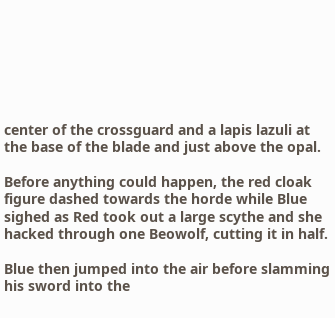center of the crossguard and a lapis lazuli at the base of the blade and just above the opal.

Before anything could happen, the red cloak figure dashed towards the horde while Blue sighed as Red took out a large scythe and she hacked through one Beowolf, cutting it in half.

Blue then jumped into the air before slamming his sword into the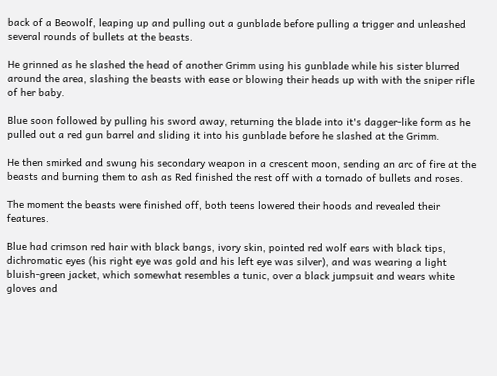back of a Beowolf, leaping up and pulling out a gunblade before pulling a trigger and unleashed several rounds of bullets at the beasts.

He grinned as he slashed the head of another Grimm using his gunblade while his sister blurred around the area, slashing the beasts with ease or blowing their heads up with with the sniper rifle of her baby.

Blue soon followed by pulling his sword away, returning the blade into it's dagger-like form as he pulled out a red gun barrel and sliding it into his gunblade before he slashed at the Grimm.

He then smirked and swung his secondary weapon in a crescent moon, sending an arc of fire at the beasts and burning them to ash as Red finished the rest off with a tornado of bullets and roses.

The moment the beasts were finished off, both teens lowered their hoods and revealed their features.

Blue had crimson red hair with black bangs, ivory skin, pointed red wolf ears with black tips, dichromatic eyes (his right eye was gold and his left eye was silver), and was wearing a light bluish-green jacket, which somewhat resembles a tunic, over a black jumpsuit and wears white gloves and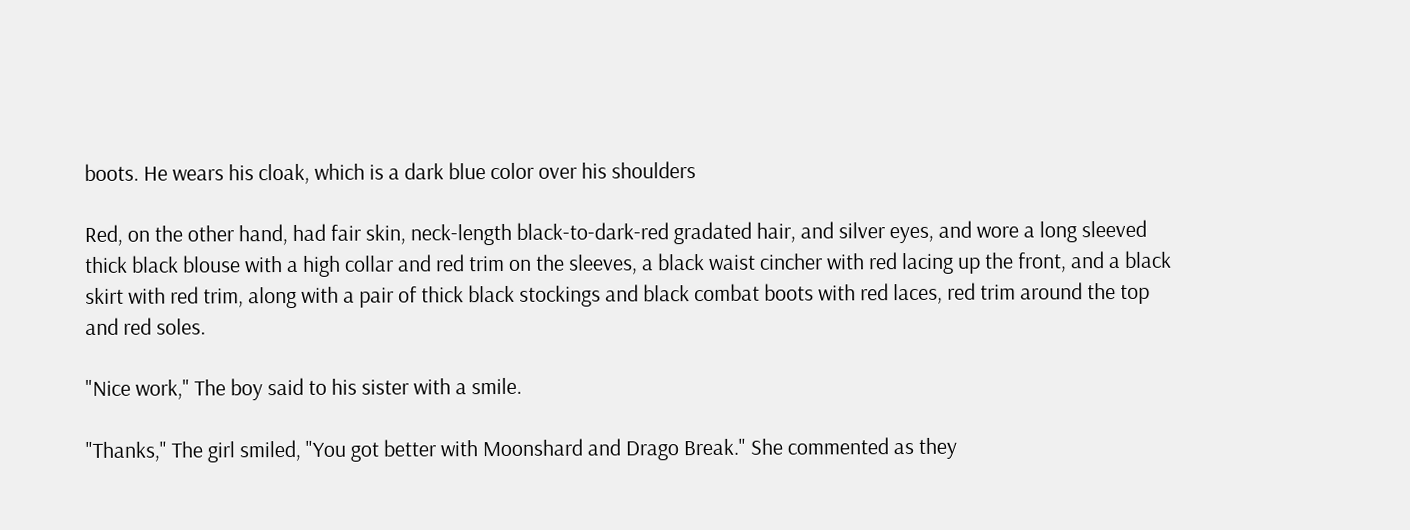boots. He wears his cloak, which is a dark blue color over his shoulders

Red, on the other hand, had fair skin, neck-length black-to-dark-red gradated hair, and silver eyes, and wore a long sleeved thick black blouse with a high collar and red trim on the sleeves, a black waist cincher with red lacing up the front, and a black skirt with red trim, along with a pair of thick black stockings and black combat boots with red laces, red trim around the top and red soles.

"Nice work," The boy said to his sister with a smile.

"Thanks," The girl smiled, "You got better with Moonshard and Drago Break." She commented as they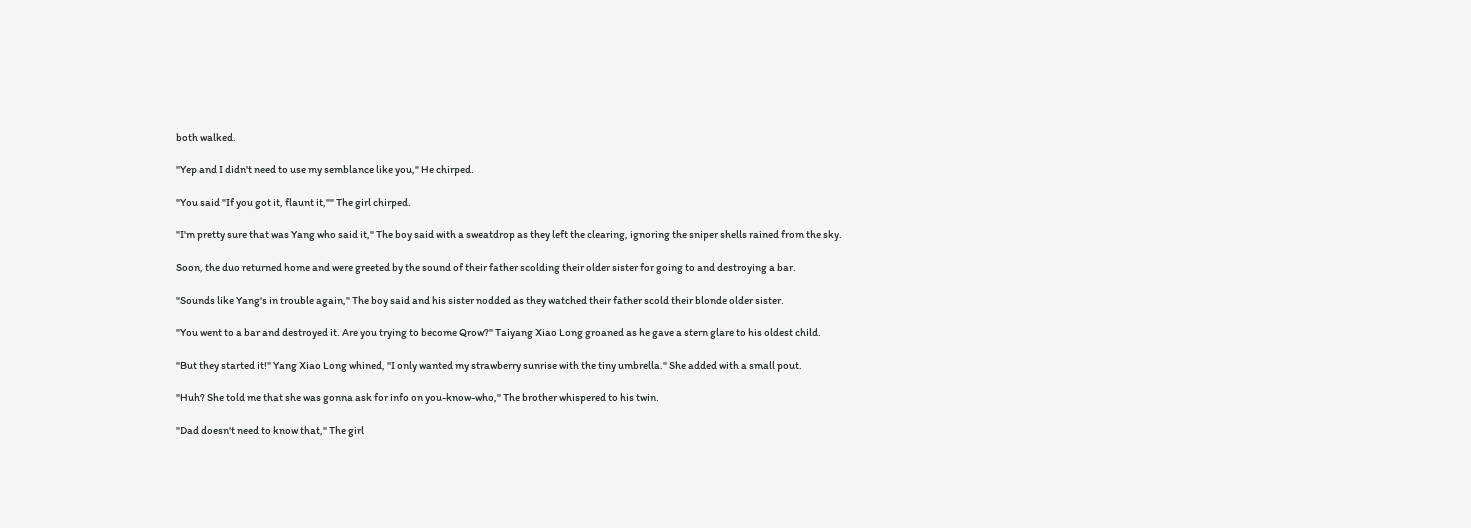both walked.

"Yep and I didn't need to use my semblance like you," He chirped.

"You said "If you got it, flaunt it,"" The girl chirped.

"I'm pretty sure that was Yang who said it," The boy said with a sweatdrop as they left the clearing, ignoring the sniper shells rained from the sky.

Soon, the duo returned home and were greeted by the sound of their father scolding their older sister for going to and destroying a bar.

"Sounds like Yang's in trouble again," The boy said and his sister nodded as they watched their father scold their blonde older sister.

"You went to a bar and destroyed it. Are you trying to become Qrow?" Taiyang Xiao Long groaned as he gave a stern glare to his oldest child.

"But they started it!" Yang Xiao Long whined, "I only wanted my strawberry sunrise with the tiny umbrella." She added with a small pout.

"Huh? She told me that she was gonna ask for info on you-know-who," The brother whispered to his twin.

"Dad doesn't need to know that," The girl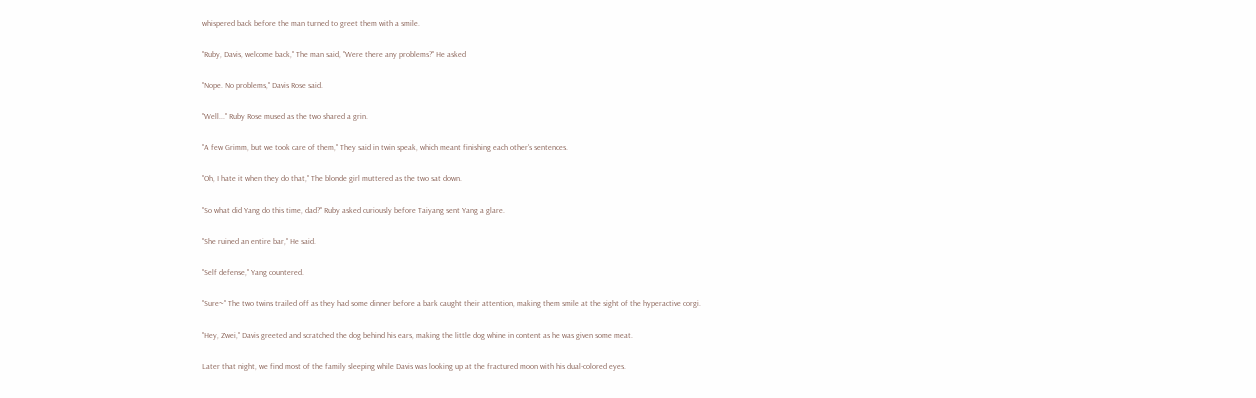whispered back before the man turned to greet them with a smile.

"Ruby, Davis, welcome back," The man said, "Were there any problems?" He asked

"Nope. No problems," Davis Rose said.

"Well..." Ruby Rose mused as the two shared a grin.

"A few Grimm, but we took care of them," They said in twin speak, which meant finishing each other's sentences.

"Oh, I hate it when they do that," The blonde girl muttered as the two sat down.

"So what did Yang do this time, dad?" Ruby asked curiously before Taiyang sent Yang a glare.

"She ruined an entire bar," He said.

"Self defense," Yang countered.

"Sure~" The two twins trailed off as they had some dinner before a bark caught their attention, making them smile at the sight of the hyperactive corgi.

"Hey, Zwei," Davis greeted and scratched the dog behind his ears, making the little dog whine in content as he was given some meat.

Later that night, we find most of the family sleeping while Davis was looking up at the fractured moon with his dual-colored eyes.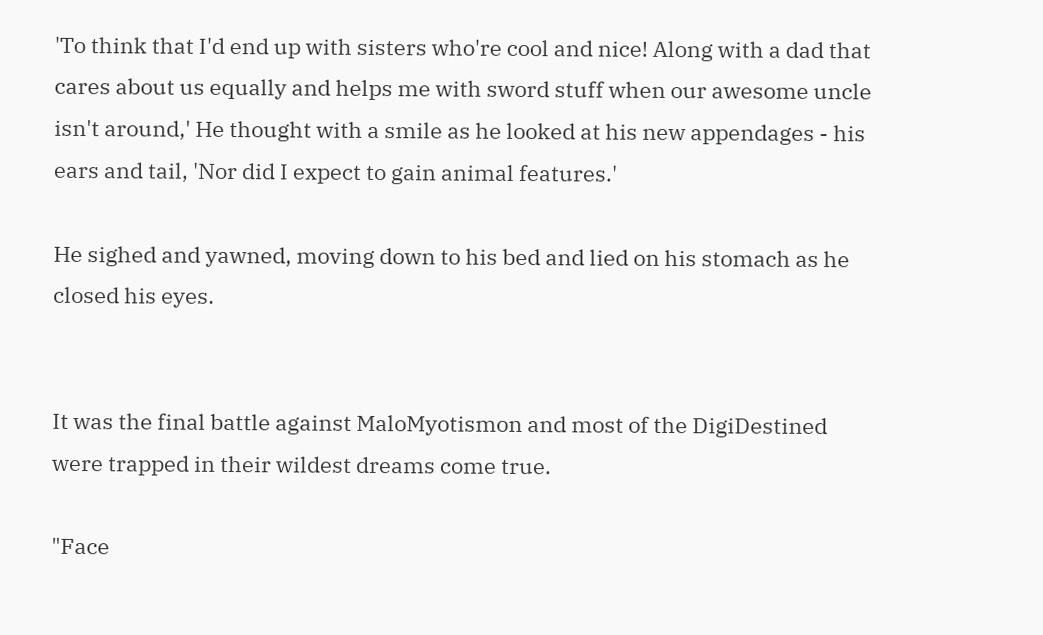'To think that I'd end up with sisters who're cool and nice! Along with a dad that cares about us equally and helps me with sword stuff when our awesome uncle isn't around,' He thought with a smile as he looked at his new appendages - his ears and tail, 'Nor did I expect to gain animal features.'

He sighed and yawned, moving down to his bed and lied on his stomach as he closed his eyes.


It was the final battle against MaloMyotismon and most of the DigiDestined were trapped in their wildest dreams come true.

"Face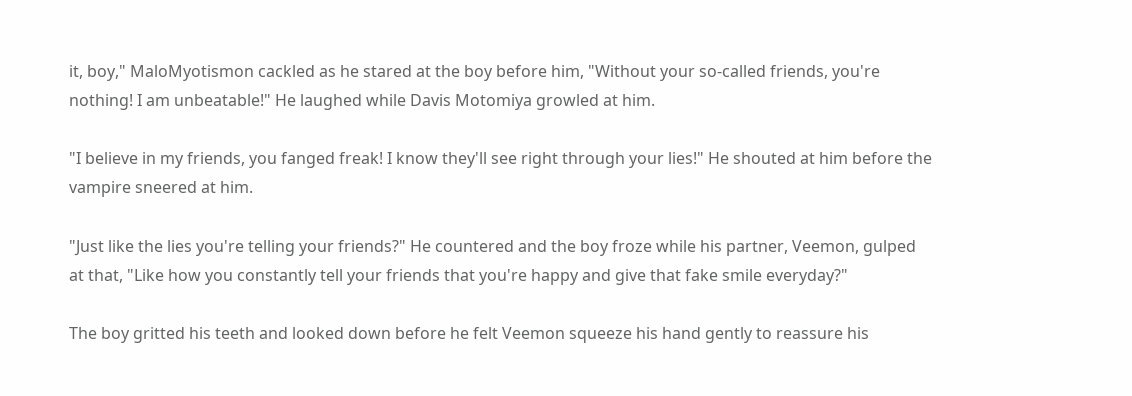it, boy," MaloMyotismon cackled as he stared at the boy before him, "Without your so-called friends, you're nothing! I am unbeatable!" He laughed while Davis Motomiya growled at him.

"I believe in my friends, you fanged freak! I know they'll see right through your lies!" He shouted at him before the vampire sneered at him.

"Just like the lies you're telling your friends?" He countered and the boy froze while his partner, Veemon, gulped at that, "Like how you constantly tell your friends that you're happy and give that fake smile everyday?"

The boy gritted his teeth and looked down before he felt Veemon squeeze his hand gently to reassure his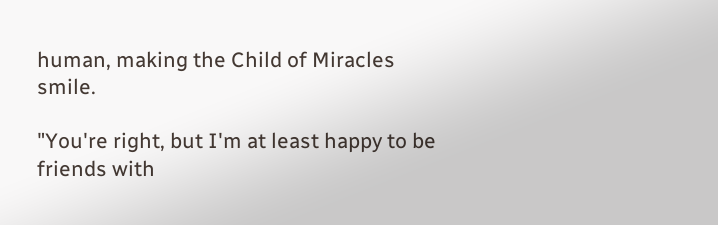human, making the Child of Miracles smile.

"You're right, but I'm at least happy to be friends with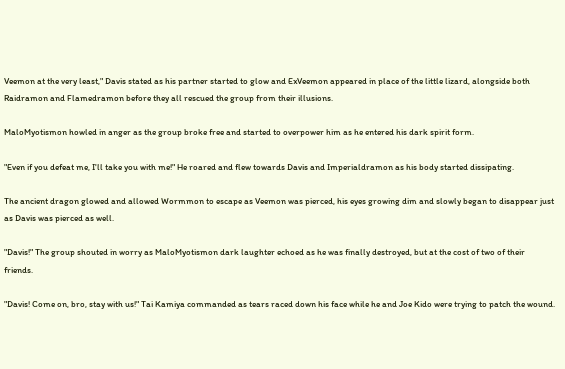Veemon at the very least," Davis stated as his partner started to glow and ExVeemon appeared in place of the little lizard, alongside both Raidramon and Flamedramon before they all rescued the group from their illusions.

MaloMyotismon howled in anger as the group broke free and started to overpower him as he entered his dark spirit form.

"Even if you defeat me, I'll take you with me!" He roared and flew towards Davis and Imperialdramon as his body started dissipating.

The ancient dragon glowed and allowed Wormmon to escape as Veemon was pierced, his eyes growing dim and slowly began to disappear just as Davis was pierced as well.

"Davis!" The group shouted in worry as MaloMyotismon dark laughter echoed as he was finally destroyed, but at the cost of two of their friends.

"Davis! Come on, bro, stay with us!" Tai Kamiya commanded as tears raced down his face while he and Joe Kido were trying to patch the wound.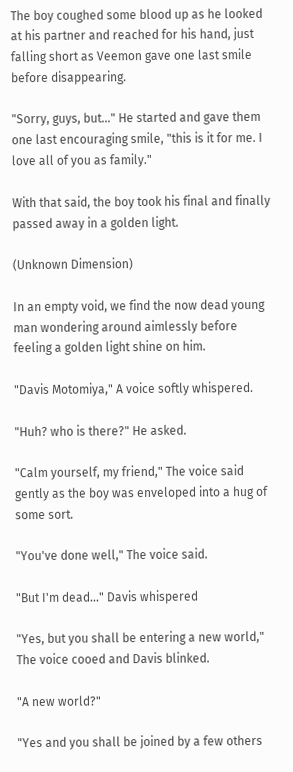The boy coughed some blood up as he looked at his partner and reached for his hand, just falling short as Veemon gave one last smile before disappearing.

"Sorry, guys, but..." He started and gave them one last encouraging smile, "this is it for me. I love all of you as family."

With that said, the boy took his final and finally passed away in a golden light.

(Unknown Dimension)

In an empty void, we find the now dead young man wondering around aimlessly before feeling a golden light shine on him.

"Davis Motomiya," A voice softly whispered.

"Huh? who is there?" He asked.

"Calm yourself, my friend," The voice said gently as the boy was enveloped into a hug of some sort.

"You've done well," The voice said.

"But I'm dead..." Davis whispered

"Yes, but you shall be entering a new world," The voice cooed and Davis blinked.

"A new world?"

"Yes and you shall be joined by a few others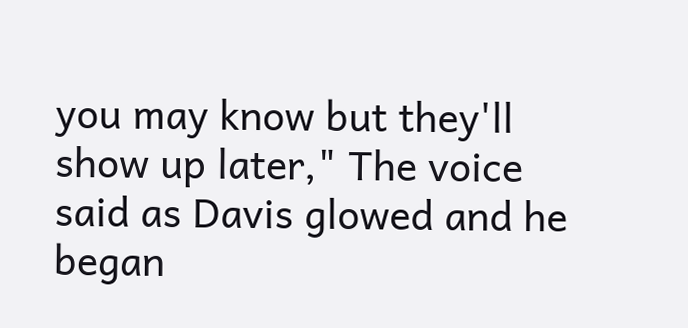you may know but they'll show up later," The voice said as Davis glowed and he began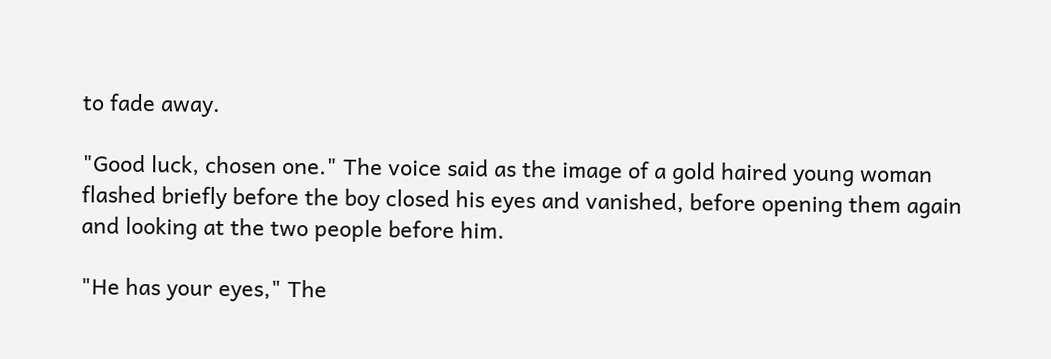to fade away.

"Good luck, chosen one." The voice said as the image of a gold haired young woman flashed briefly before the boy closed his eyes and vanished, before opening them again and looking at the two people before him.

"He has your eyes," The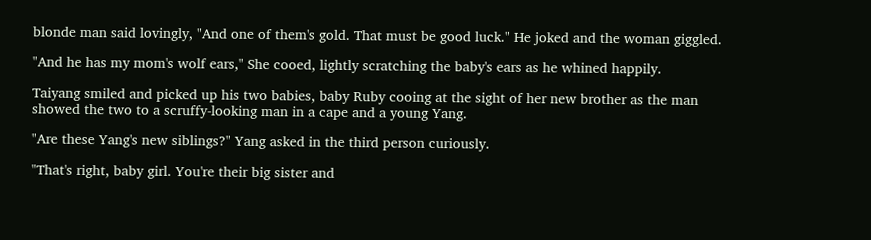blonde man said lovingly, "And one of them's gold. That must be good luck." He joked and the woman giggled.

"And he has my mom's wolf ears," She cooed, lightly scratching the baby's ears as he whined happily.

Taiyang smiled and picked up his two babies, baby Ruby cooing at the sight of her new brother as the man showed the two to a scruffy-looking man in a cape and a young Yang.

"Are these Yang's new siblings?" Yang asked in the third person curiously.

"That's right, baby girl. You're their big sister and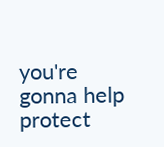you're gonna help protect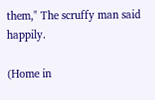them," The scruffy man said happily.

(Home in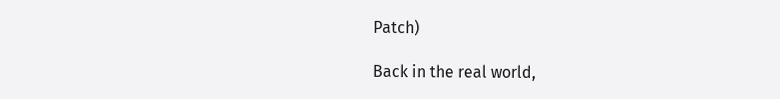Patch)

Back in the real world,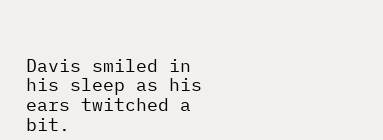Davis smiled in his sleep as his ears twitched a bit.